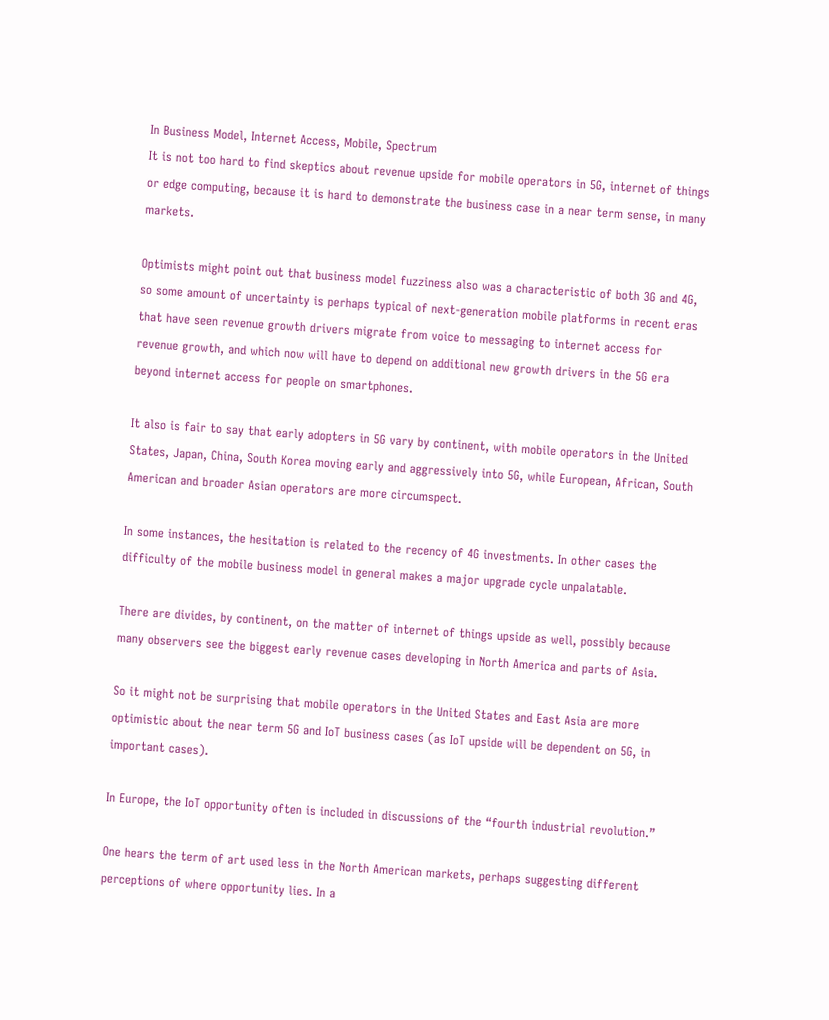In Business Model, Internet Access, Mobile, Spectrum
It is not too hard to find skeptics about revenue upside for mobile operators in 5G, internet of things or edge computing, because it is hard to demonstrate the business case in a near term sense, in many markets.

Optimists might point out that business model fuzziness also was a characteristic of both 3G and 4G, so some amount of uncertainty is perhaps typical of next-generation mobile platforms in recent eras that have seen revenue growth drivers migrate from voice to messaging to internet access for revenue growth, and which now will have to depend on additional new growth drivers in the 5G era beyond internet access for people on smartphones.

It also is fair to say that early adopters in 5G vary by continent, with mobile operators in the United States, Japan, China, South Korea moving early and aggressively into 5G, while European, African, South American and broader Asian operators are more circumspect.

In some instances, the hesitation is related to the recency of 4G investments. In other cases the difficulty of the mobile business model in general makes a major upgrade cycle unpalatable.

There are divides, by continent, on the matter of internet of things upside as well, possibly because many observers see the biggest early revenue cases developing in North America and parts of Asia.

So it might not be surprising that mobile operators in the United States and East Asia are more optimistic about the near term 5G and IoT business cases (as IoT upside will be dependent on 5G, in important cases).

In Europe, the IoT opportunity often is included in discussions of the “fourth industrial revolution.”

One hears the term of art used less in the North American markets, perhaps suggesting different perceptions of where opportunity lies. In a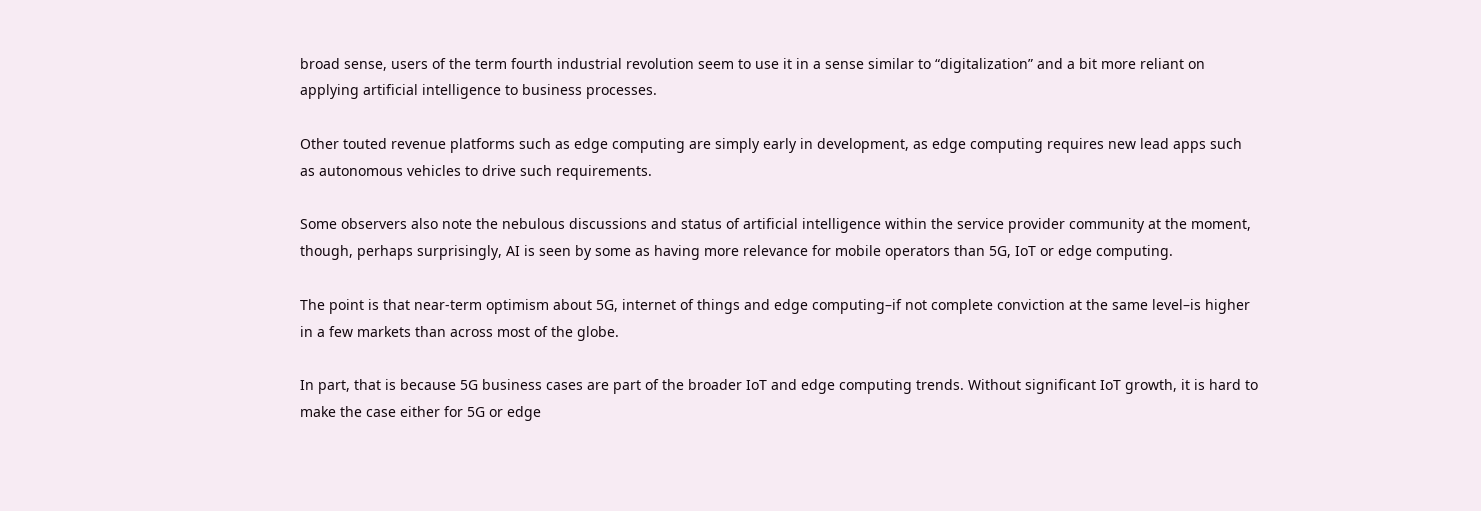broad sense, users of the term fourth industrial revolution seem to use it in a sense similar to “digitalization” and a bit more reliant on applying artificial intelligence to business processes.

Other touted revenue platforms such as edge computing are simply early in development, as edge computing requires new lead apps such as autonomous vehicles to drive such requirements.

Some observers also note the nebulous discussions and status of artificial intelligence within the service provider community at the moment, though, perhaps surprisingly, AI is seen by some as having more relevance for mobile operators than 5G, IoT or edge computing.

The point is that near-term optimism about 5G, internet of things and edge computing–if not complete conviction at the same level–is higher in a few markets than across most of the globe.

In part, that is because 5G business cases are part of the broader IoT and edge computing trends. Without significant IoT growth, it is hard to make the case either for 5G or edge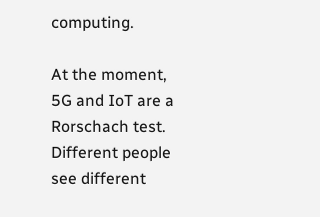computing.

At the moment, 5G and IoT are a Rorschach test. Different people see different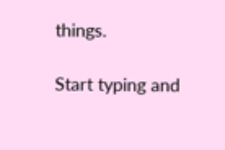things.

Start typing and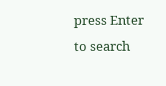press Enter to search